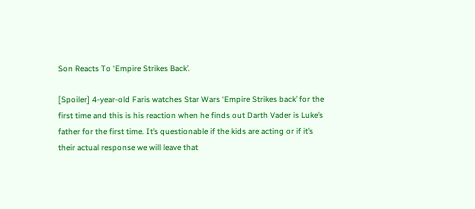Son Reacts To ‘Empire Strikes Back’.

[Spoiler] 4-year-old Faris watches Star Wars ‘Empire Strikes back’ for the first time and this is his reaction when he finds out Darth Vader is Luke’s father for the first time. It’s questionable if the kids are acting or if it’s their actual response we will leave that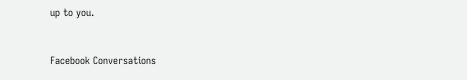up to you.


Facebook Conversations